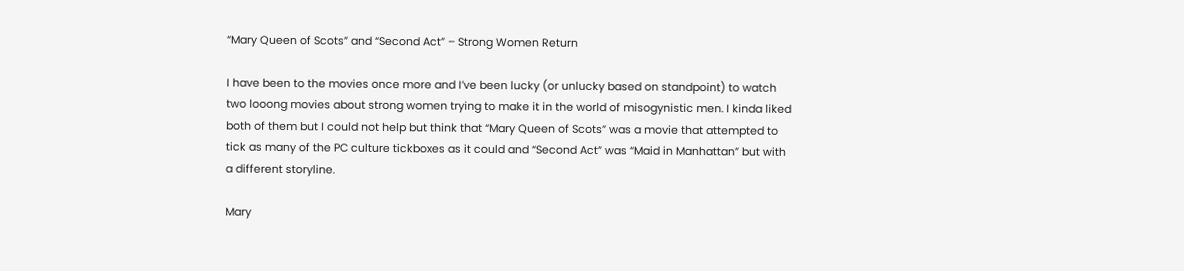“Mary Queen of Scots” and “Second Act” – Strong Women Return

I have been to the movies once more and I’ve been lucky (or unlucky based on standpoint) to watch two looong movies about strong women trying to make it in the world of misogynistic men. I kinda liked both of them but I could not help but think that “Mary Queen of Scots” was a movie that attempted to tick as many of the PC culture tickboxes as it could and “Second Act” was “Maid in Manhattan” but with a different storyline.

Mary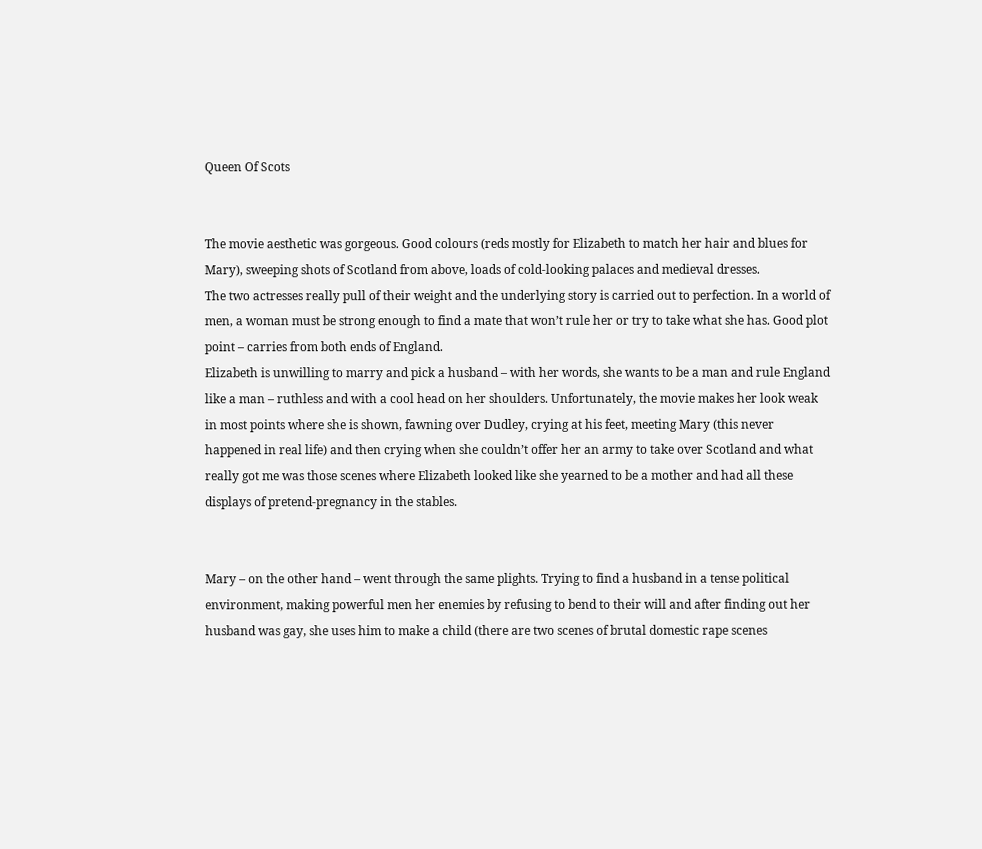Queen Of Scots


The movie aesthetic was gorgeous. Good colours (reds mostly for Elizabeth to match her hair and blues for Mary), sweeping shots of Scotland from above, loads of cold-looking palaces and medieval dresses.
The two actresses really pull of their weight and the underlying story is carried out to perfection. In a world of men, a woman must be strong enough to find a mate that won’t rule her or try to take what she has. Good plot point – carries from both ends of England.
Elizabeth is unwilling to marry and pick a husband – with her words, she wants to be a man and rule England like a man – ruthless and with a cool head on her shoulders. Unfortunately, the movie makes her look weak in most points where she is shown, fawning over Dudley, crying at his feet, meeting Mary (this never happened in real life) and then crying when she couldn’t offer her an army to take over Scotland and what really got me was those scenes where Elizabeth looked like she yearned to be a mother and had all these displays of pretend-pregnancy in the stables.


Mary – on the other hand – went through the same plights. Trying to find a husband in a tense political environment, making powerful men her enemies by refusing to bend to their will and after finding out her husband was gay, she uses him to make a child (there are two scenes of brutal domestic rape scenes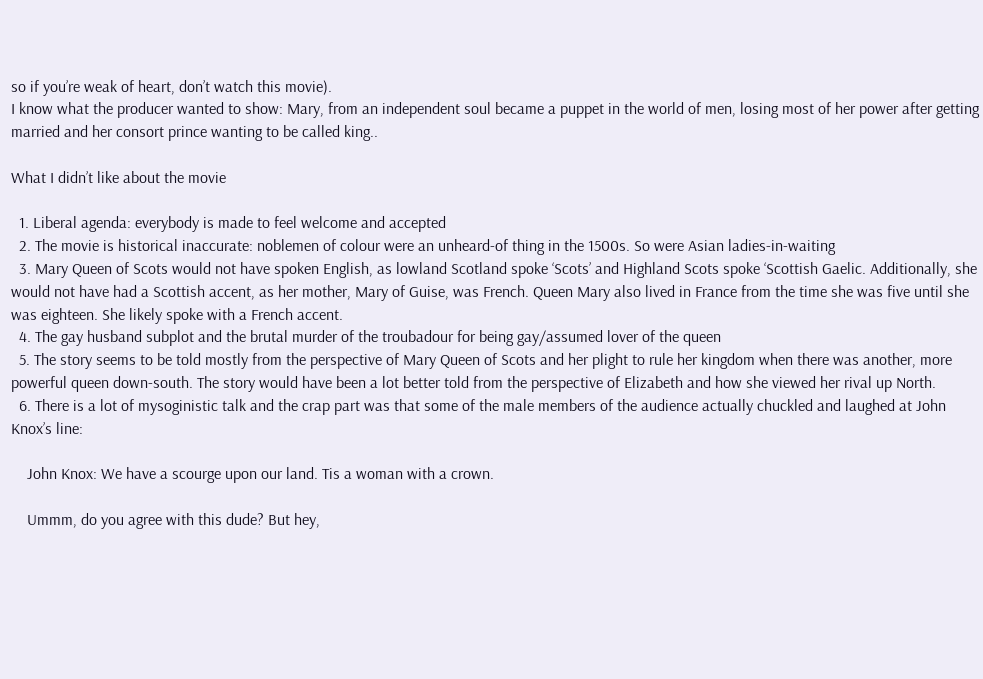so if you’re weak of heart, don’t watch this movie).
I know what the producer wanted to show: Mary, from an independent soul became a puppet in the world of men, losing most of her power after getting married and her consort prince wanting to be called king..

What I didn’t like about the movie

  1. Liberal agenda: everybody is made to feel welcome and accepted
  2. The movie is historical inaccurate: noblemen of colour were an unheard-of thing in the 1500s. So were Asian ladies-in-waiting
  3. Mary Queen of Scots would not have spoken English, as lowland Scotland spoke ‘Scots’ and Highland Scots spoke ‘Scottish Gaelic. Additionally, she would not have had a Scottish accent, as her mother, Mary of Guise, was French. Queen Mary also lived in France from the time she was five until she was eighteen. She likely spoke with a French accent.
  4. The gay husband subplot and the brutal murder of the troubadour for being gay/assumed lover of the queen
  5. The story seems to be told mostly from the perspective of Mary Queen of Scots and her plight to rule her kingdom when there was another, more powerful queen down-south. The story would have been a lot better told from the perspective of Elizabeth and how she viewed her rival up North.
  6. There is a lot of mysoginistic talk and the crap part was that some of the male members of the audience actually chuckled and laughed at John Knox’s line:

    John Knox: We have a scourge upon our land. Tis a woman with a crown.

    Ummm, do you agree with this dude? But hey,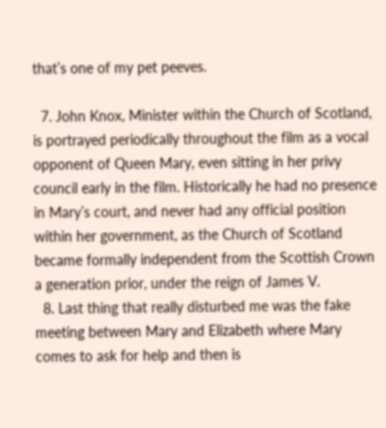that’s one of my pet peeves.

  7. John Knox, Minister within the Church of Scotland, is portrayed periodically throughout the film as a vocal opponent of Queen Mary, even sitting in her privy council early in the film. Historically he had no presence in Mary’s court, and never had any official position within her government, as the Church of Scotland became formally independent from the Scottish Crown a generation prior, under the reign of James V.
  8. Last thing that really disturbed me was the fake meeting between Mary and Elizabeth where Mary comes to ask for help and then is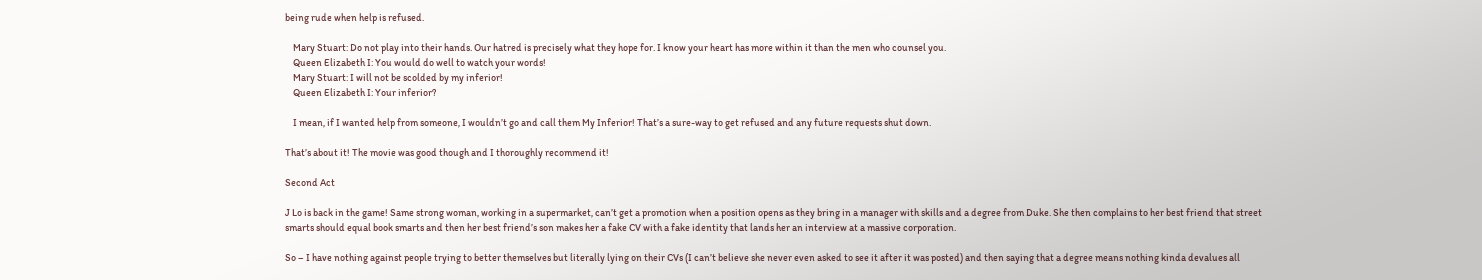being rude when help is refused.

    Mary Stuart: Do not play into their hands. Our hatred is precisely what they hope for. I know your heart has more within it than the men who counsel you.
    Queen Elizabeth I: You would do well to watch your words!
    Mary Stuart: I will not be scolded by my inferior!
    Queen Elizabeth I: Your inferior?

    I mean, if I wanted help from someone, I wouldn’t go and call them My Inferior! That’s a sure-way to get refused and any future requests shut down.

That’s about it! The movie was good though and I thoroughly recommend it!

Second Act

J Lo is back in the game! Same strong woman, working in a supermarket, can’t get a promotion when a position opens as they bring in a manager with skills and a degree from Duke. She then complains to her best friend that street smarts should equal book smarts and then her best friend’s son makes her a fake CV with a fake identity that lands her an interview at a massive corporation.

So – I have nothing against people trying to better themselves but literally lying on their CVs (I can’t believe she never even asked to see it after it was posted) and then saying that a degree means nothing kinda devalues all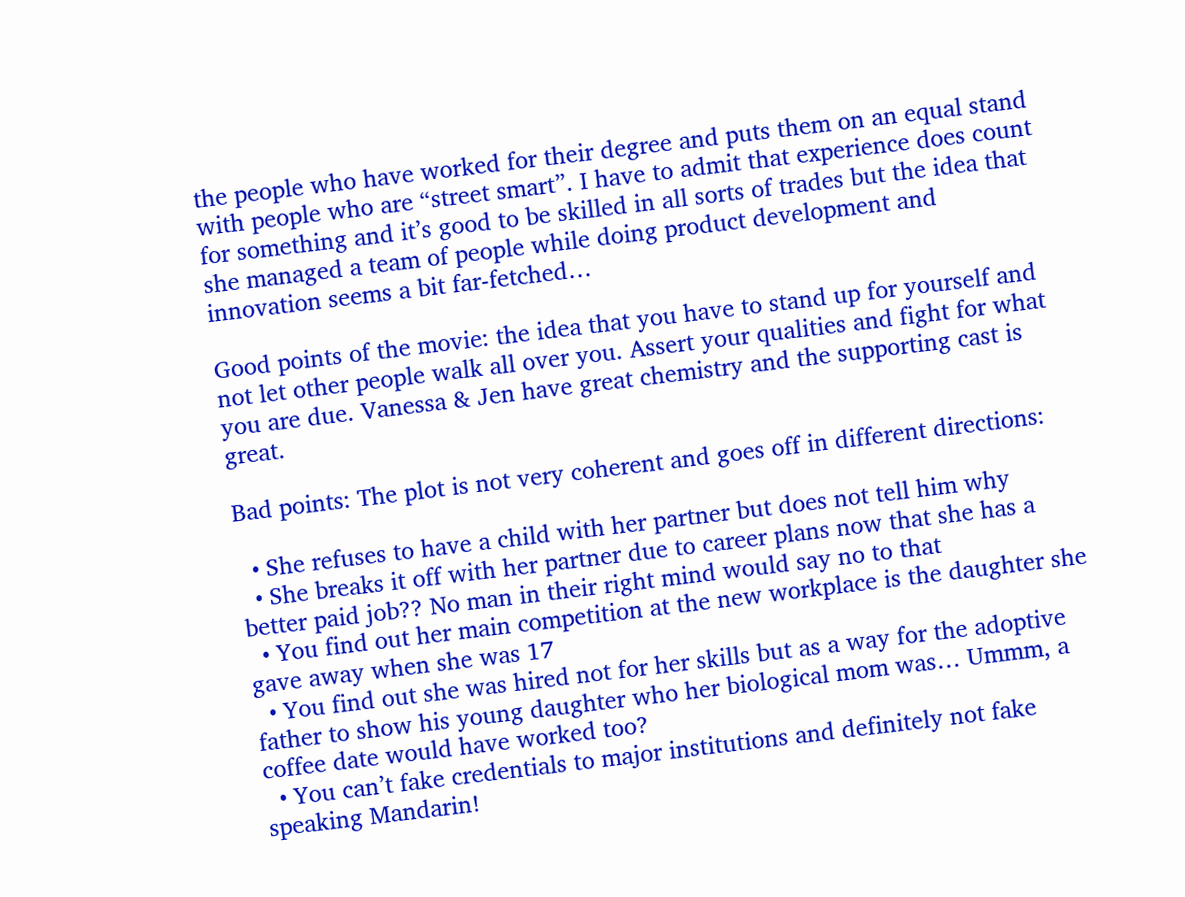the people who have worked for their degree and puts them on an equal stand with people who are “street smart”. I have to admit that experience does count for something and it’s good to be skilled in all sorts of trades but the idea that she managed a team of people while doing product development and innovation seems a bit far-fetched…

Good points of the movie: the idea that you have to stand up for yourself and not let other people walk all over you. Assert your qualities and fight for what you are due. Vanessa & Jen have great chemistry and the supporting cast is great.

Bad points: The plot is not very coherent and goes off in different directions:

  • She refuses to have a child with her partner but does not tell him why
  • She breaks it off with her partner due to career plans now that she has a better paid job?? No man in their right mind would say no to that
  • You find out her main competition at the new workplace is the daughter she gave away when she was 17
  • You find out she was hired not for her skills but as a way for the adoptive father to show his young daughter who her biological mom was… Ummm, a coffee date would have worked too?
  • You can’t fake credentials to major institutions and definitely not fake speaking Mandarin!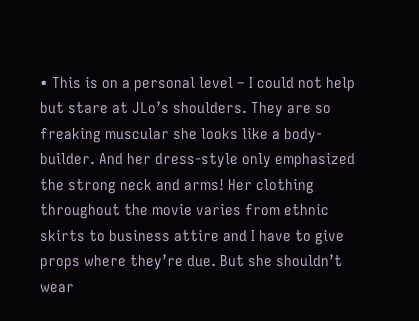• This is on a personal level – I could not help but stare at JLo’s shoulders. They are so freaking muscular she looks like a body-builder. And her dress-style only emphasized the strong neck and arms! Her clothing throughout the movie varies from ethnic skirts to business attire and I have to give props where they’re due. But she shouldn’t wear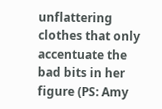unflattering clothes that only accentuate the bad bits in her figure (PS: Amy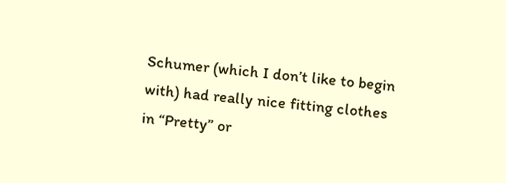Schumer (which I don’t like to begin with) had really nice fitting clothes in “Pretty” or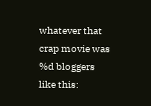whatever that crap movie was
%d bloggers like this: